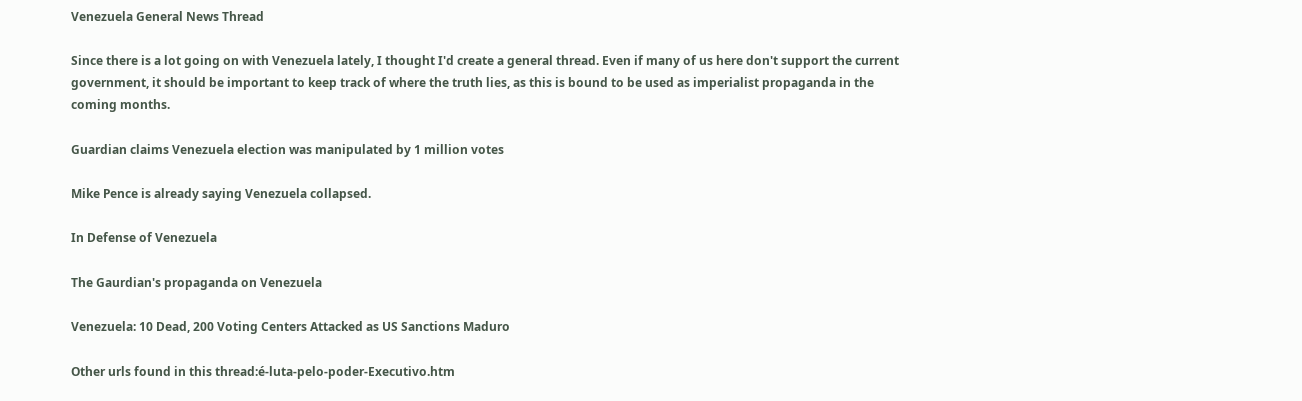Venezuela General News Thread

Since there is a lot going on with Venezuela lately, I thought I'd create a general thread. Even if many of us here don't support the current government, it should be important to keep track of where the truth lies, as this is bound to be used as imperialist propaganda in the coming months.

Guardian claims Venezuela election was manipulated by 1 million votes

Mike Pence is already saying Venezuela collapsed.

In Defense of Venezuela

The Gaurdian's propaganda on Venezuela

Venezuela: 10 Dead, 200 Voting Centers Attacked as US Sanctions Maduro

Other urls found in this thread:é-luta-pelo-poder-Executivo.htm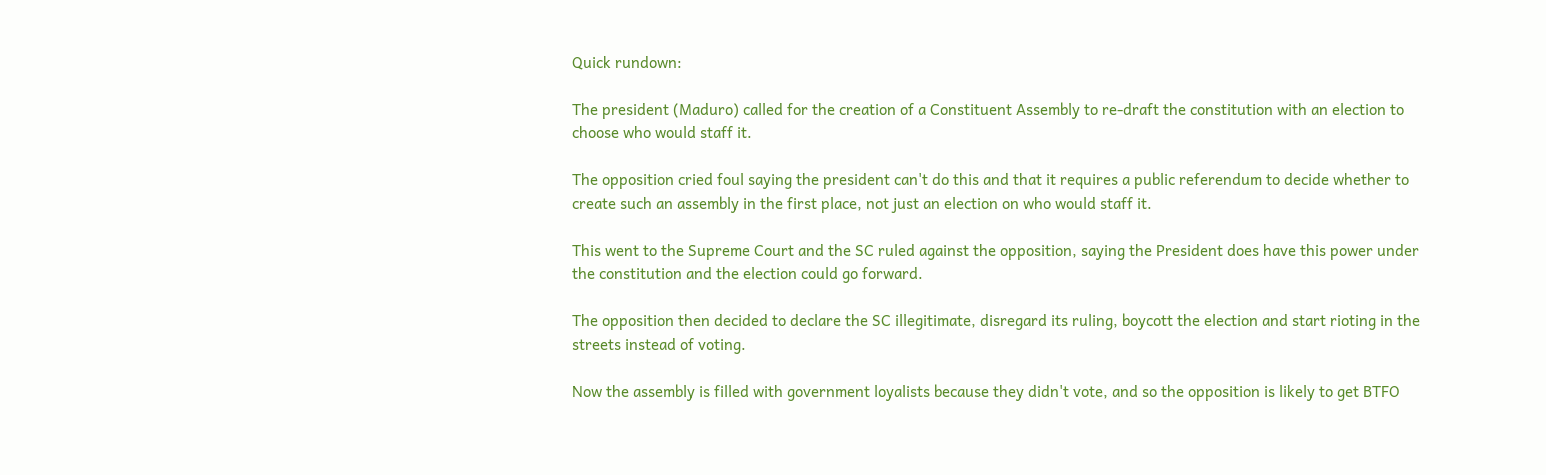Quick rundown:

The president (Maduro) called for the creation of a Constituent Assembly to re-draft the constitution with an election to choose who would staff it.

The opposition cried foul saying the president can't do this and that it requires a public referendum to decide whether to create such an assembly in the first place, not just an election on who would staff it.

This went to the Supreme Court and the SC ruled against the opposition, saying the President does have this power under the constitution and the election could go forward.

The opposition then decided to declare the SC illegitimate, disregard its ruling, boycott the election and start rioting in the streets instead of voting.

Now the assembly is filled with government loyalists because they didn't vote, and so the opposition is likely to get BTFO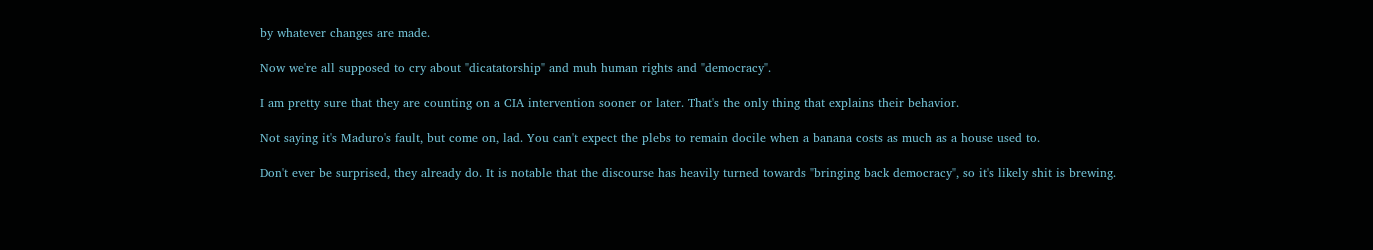by whatever changes are made.

Now we're all supposed to cry about "dicatatorship" and muh human rights and "democracy".

I am pretty sure that they are counting on a CIA intervention sooner or later. That's the only thing that explains their behavior.

Not saying it's Maduro's fault, but come on, lad. You can't expect the plebs to remain docile when a banana costs as much as a house used to.

Don't ever be surprised, they already do. It is notable that the discourse has heavily turned towards "bringing back democracy", so it's likely shit is brewing.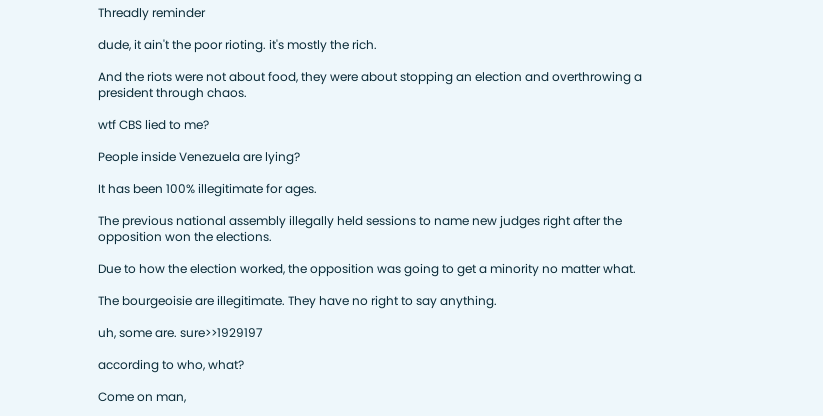Threadly reminder

dude, it ain't the poor rioting. it's mostly the rich.

And the riots were not about food, they were about stopping an election and overthrowing a president through chaos.

wtf CBS lied to me?

People inside Venezuela are lying?

It has been 100% illegitimate for ages.

The previous national assembly illegally held sessions to name new judges right after the opposition won the elections.

Due to how the election worked, the opposition was going to get a minority no matter what.

The bourgeoisie are illegitimate. They have no right to say anything.

uh, some are. sure>>1929197

according to who, what?

Come on man,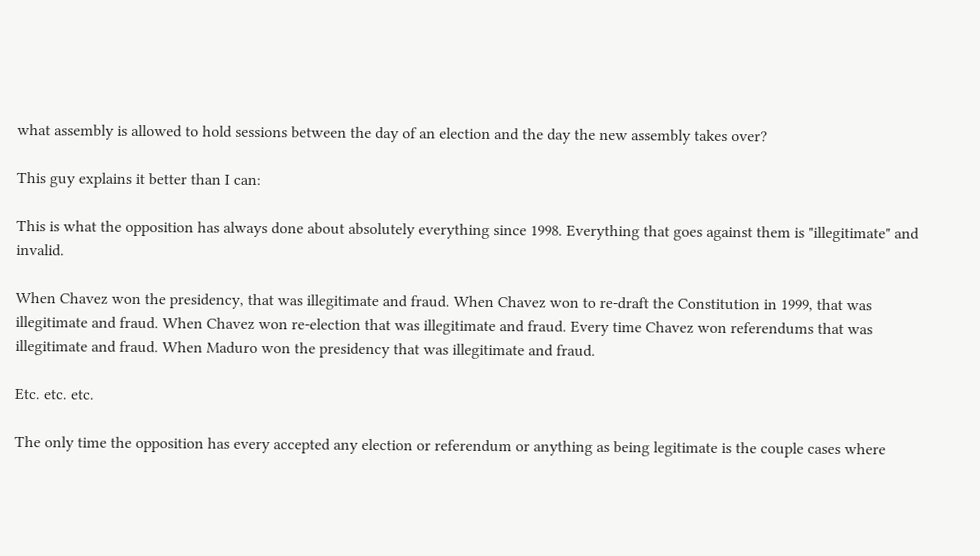what assembly is allowed to hold sessions between the day of an election and the day the new assembly takes over?

This guy explains it better than I can:

This is what the opposition has always done about absolutely everything since 1998. Everything that goes against them is "illegitimate" and invalid.

When Chavez won the presidency, that was illegitimate and fraud. When Chavez won to re-draft the Constitution in 1999, that was illegitimate and fraud. When Chavez won re-election that was illegitimate and fraud. Every time Chavez won referendums that was illegitimate and fraud. When Maduro won the presidency that was illegitimate and fraud.

Etc. etc. etc.

The only time the opposition has every accepted any election or referendum or anything as being legitimate is the couple cases where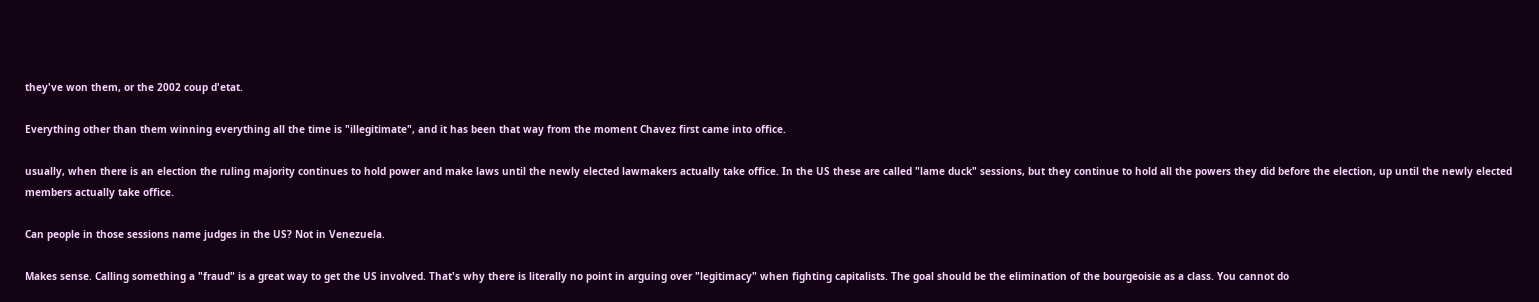they've won them, or the 2002 coup d'etat.

Everything other than them winning everything all the time is "illegitimate", and it has been that way from the moment Chavez first came into office.

usually, when there is an election the ruling majority continues to hold power and make laws until the newly elected lawmakers actually take office. In the US these are called "lame duck" sessions, but they continue to hold all the powers they did before the election, up until the newly elected members actually take office.

Can people in those sessions name judges in the US? Not in Venezuela.

Makes sense. Calling something a "fraud" is a great way to get the US involved. That's why there is literally no point in arguing over "legitimacy" when fighting capitalists. The goal should be the elimination of the bourgeoisie as a class. You cannot do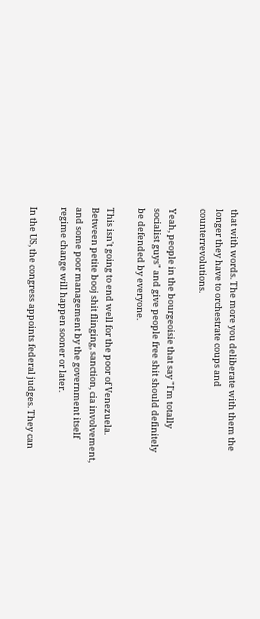that with words. The more you deliberate with them the longer they have to orchestrate coups and counterrevolutions.

Yeah, people in the bourgeoisie that say "I'm totally socialist guys" and give people free shit should definitely be defended by everyone.

This isn't going to end well for the poor of Venezuela. Between petite booj shit flinging, sanction, cia involvement, and some poor management by the government itself regime change will happen sooner or later.

In the US, the congress appoints federal judges. They can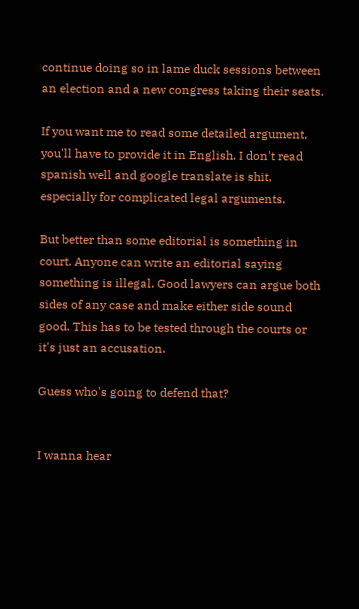continue doing so in lame duck sessions between an election and a new congress taking their seats.

If you want me to read some detailed argument, you'll have to provide it in English. I don't read spanish well and google translate is shit, especially for complicated legal arguments.

But better than some editorial is something in court. Anyone can write an editorial saying something is illegal. Good lawyers can argue both sides of any case and make either side sound good. This has to be tested through the courts or it's just an accusation.

Guess who's going to defend that?


I wanna hear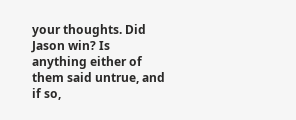your thoughts. Did Jason win? Is anything either of them said untrue, and if so,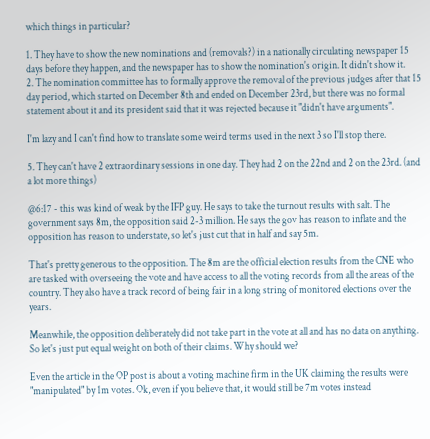which things in particular?

1. They have to show the new nominations and (removals?) in a nationally circulating newspaper 15 days before they happen, and the newspaper has to show the nomination's origin. It didn't show it.
2. The nomination committee has to formally approve the removal of the previous judges after that 15 day period, which started on December 8th and ended on December 23rd, but there was no formal statement about it and its president said that it was rejected because it "didn't have arguments".

I'm lazy and I can't find how to translate some weird terms used in the next 3 so I'll stop there.

5. They can't have 2 extraordinary sessions in one day. They had 2 on the 22nd and 2 on the 23rd. (and a lot more things)

@6:17 - this was kind of weak by the IFP guy. He says to take the turnout results with salt. The government says 8m, the opposition said 2-3 million. He says the gov has reason to inflate and the opposition has reason to understate, so let's just cut that in half and say 5m.

That's pretty generous to the opposition. The 8m are the official election results from the CNE who are tasked with overseeing the vote and have access to all the voting records from all the areas of the country. They also have a track record of being fair in a long string of monitored elections over the years.

Meanwhile, the opposition deliberately did not take part in the vote at all and has no data on anything. So let's just put equal weight on both of their claims. Why should we?

Even the article in the OP post is about a voting machine firm in the UK claiming the results were "manipulated" by 1m votes. Ok, even if you believe that, it would still be 7m votes instead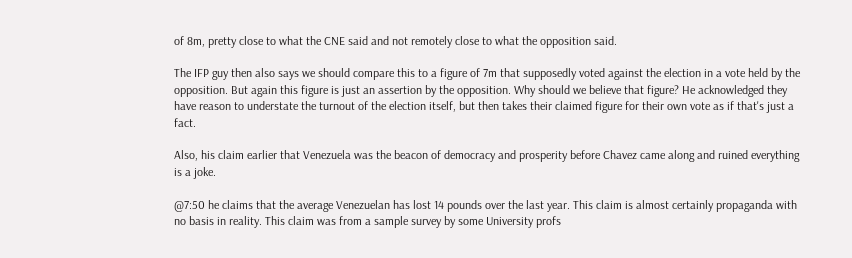of 8m, pretty close to what the CNE said and not remotely close to what the opposition said.

The IFP guy then also says we should compare this to a figure of 7m that supposedly voted against the election in a vote held by the opposition. But again this figure is just an assertion by the opposition. Why should we believe that figure? He acknowledged they have reason to understate the turnout of the election itself, but then takes their claimed figure for their own vote as if that's just a fact.

Also, his claim earlier that Venezuela was the beacon of democracy and prosperity before Chavez came along and ruined everything is a joke.

@7:50 he claims that the average Venezuelan has lost 14 pounds over the last year. This claim is almost certainly propaganda with no basis in reality. This claim was from a sample survey by some University profs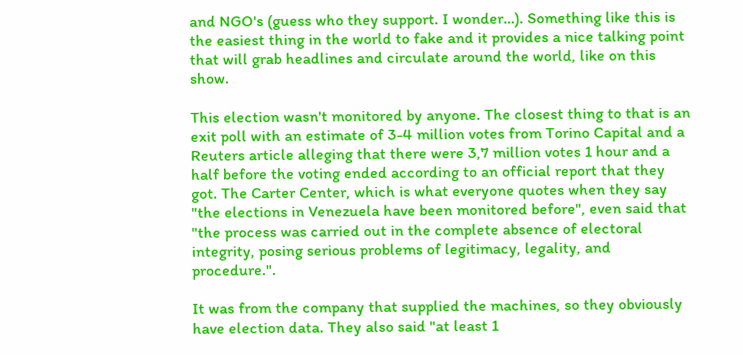and NGO's (guess who they support. I wonder…). Something like this is the easiest thing in the world to fake and it provides a nice talking point that will grab headlines and circulate around the world, like on this show.

This election wasn't monitored by anyone. The closest thing to that is an exit poll with an estimate of 3-4 million votes from Torino Capital and a Reuters article alleging that there were 3,7 million votes 1 hour and a half before the voting ended according to an official report that they got. The Carter Center, which is what everyone quotes when they say "the elections in Venezuela have been monitored before", even said that "the process was carried out in the complete absence of electoral integrity, posing serious problems of legitimacy, legality, and procedure.".

It was from the company that supplied the machines, so they obviously have election data. They also said "at least 1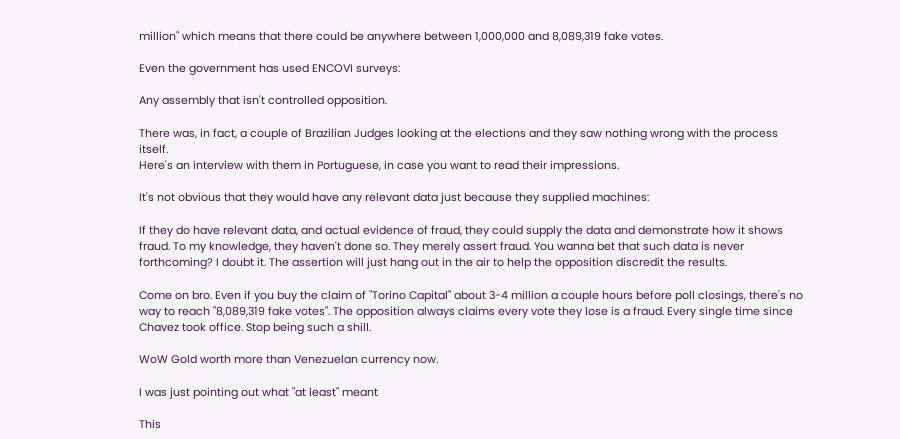million" which means that there could be anywhere between 1,000,000 and 8,089,319 fake votes.

Even the government has used ENCOVI surveys:

Any assembly that isn't controlled opposition.

There was, in fact, a couple of Brazilian Judges looking at the elections and they saw nothing wrong with the process itself.
Here's an interview with them in Portuguese, in case you want to read their impressions.

It's not obvious that they would have any relevant data just because they supplied machines:

If they do have relevant data, and actual evidence of fraud, they could supply the data and demonstrate how it shows fraud. To my knowledge, they haven't done so. They merely assert fraud. You wanna bet that such data is never forthcoming? I doubt it. The assertion will just hang out in the air to help the opposition discredit the results.

Come on bro. Even if you buy the claim of "Torino Capital" about 3-4 million a couple hours before poll closings, there's no way to reach "8,089,319 fake votes". The opposition always claims every vote they lose is a fraud. Every single time since Chavez took office. Stop being such a shill.

WoW Gold worth more than Venezuelan currency now.

I was just pointing out what "at least" meant

This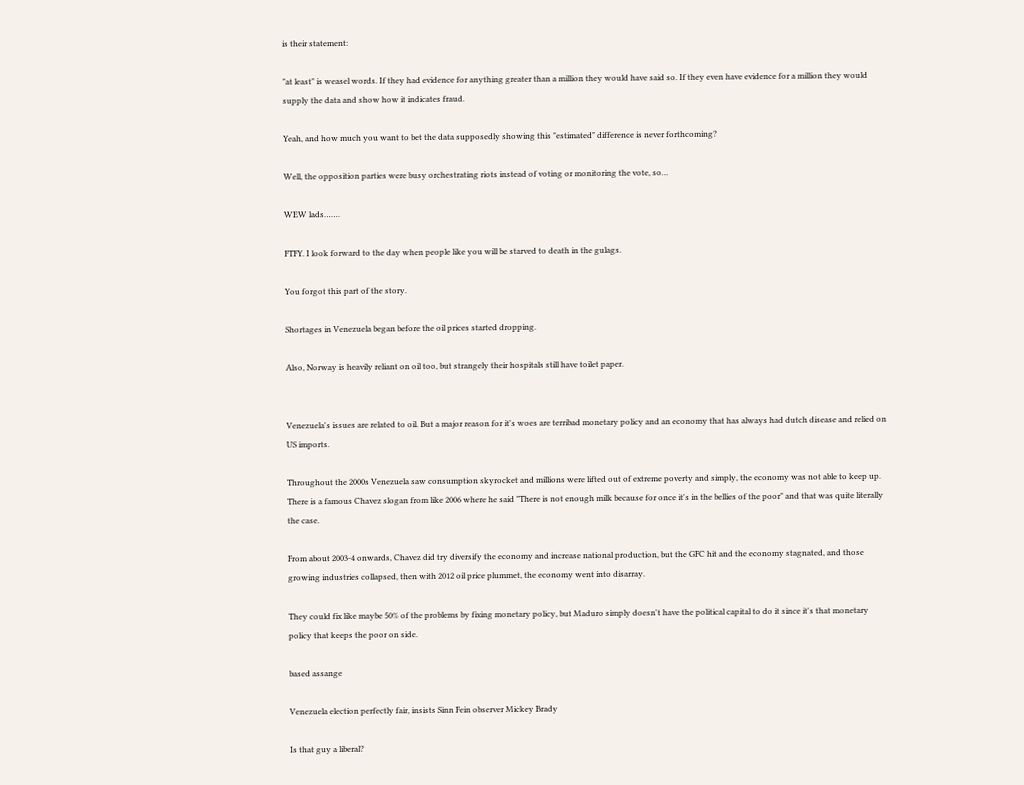is their statement:

"at least" is weasel words. If they had evidence for anything greater than a million they would have said so. If they even have evidence for a million they would supply the data and show how it indicates fraud.

Yeah, and how much you want to bet the data supposedly showing this "estimated" difference is never forthcoming?

Well, the opposition parties were busy orchestrating riots instead of voting or monitoring the vote, so…

WEW lads…….

FTFY. I look forward to the day when people like you will be starved to death in the gulags.

You forgot this part of the story.

Shortages in Venezuela began before the oil prices started dropping.

Also, Norway is heavily reliant on oil too, but strangely their hospitals still have toilet paper.


Venezuela's issues are related to oil. But a major reason for it's woes are terribad monetary policy and an economy that has always had dutch disease and relied on US imports.

Throughout the 2000s Venezuela saw consumption skyrocket and millions were lifted out of extreme poverty and simply, the economy was not able to keep up. There is a famous Chavez slogan from like 2006 where he said "There is not enough milk because for once it's in the bellies of the poor" and that was quite literally the case.

From about 2003-4 onwards, Chavez did try diversify the economy and increase national production, but the GFC hit and the economy stagnated, and those growing industries collapsed, then with 2012 oil price plummet, the economy went into disarray.

They could fix like maybe 50% of the problems by fixing monetary policy, but Maduro simply doesn't have the political capital to do it since it's that monetary policy that keeps the poor on side.

based assange

Venezuela election perfectly fair, insists Sinn Fein observer Mickey Brady

Is that guy a liberal?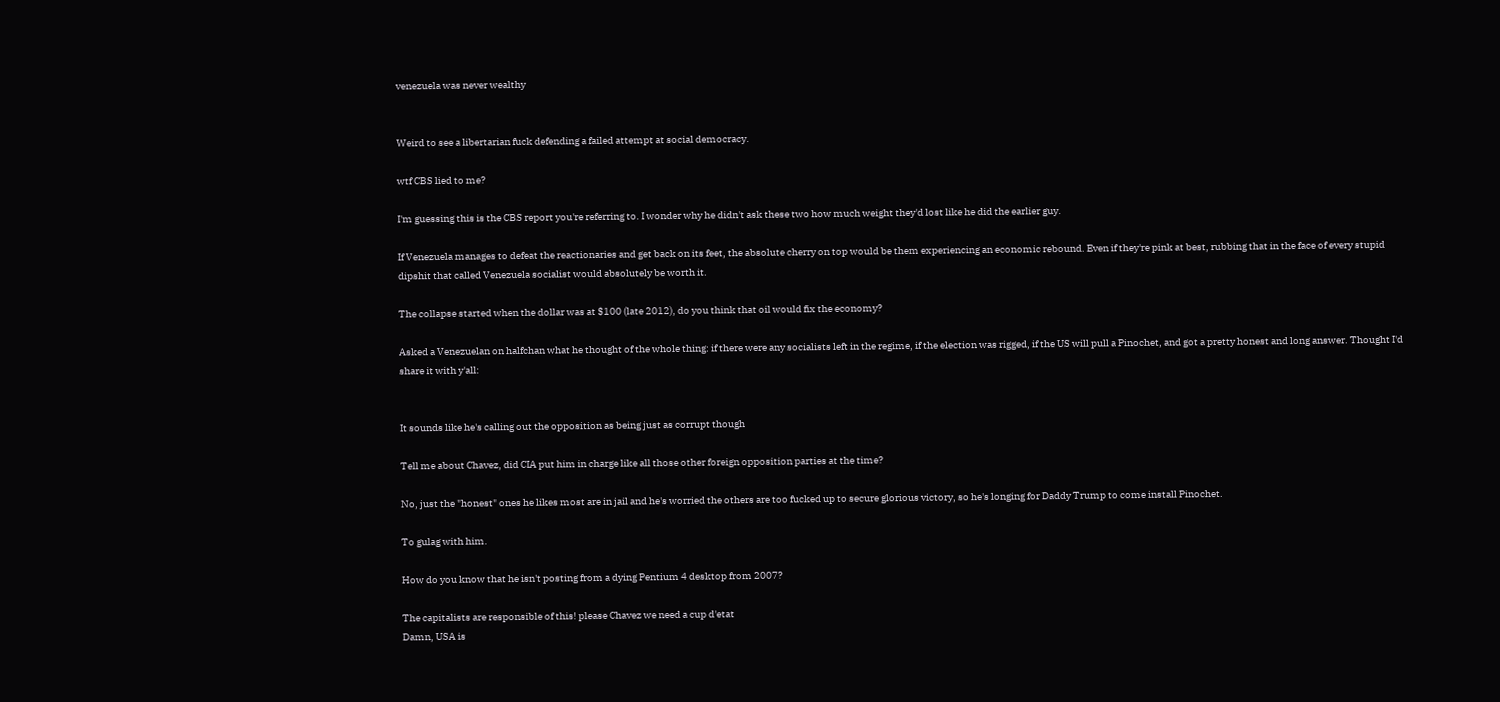venezuela was never wealthy


Weird to see a libertarian fuck defending a failed attempt at social democracy.

wtf CBS lied to me?

I'm guessing this is the CBS report you're referring to. I wonder why he didn't ask these two how much weight they'd lost like he did the earlier guy.

If Venezuela manages to defeat the reactionaries and get back on its feet, the absolute cherry on top would be them experiencing an economic rebound. Even if they're pink at best, rubbing that in the face of every stupid dipshit that called Venezuela socialist would absolutely be worth it.

The collapse started when the dollar was at $100 (late 2012), do you think that oil would fix the economy?

Asked a Venezuelan on halfchan what he thought of the whole thing: if there were any socialists left in the regime, if the election was rigged, if the US will pull a Pinochet, and got a pretty honest and long answer. Thought I'd share it with y'all:


It sounds like he's calling out the opposition as being just as corrupt though

Tell me about Chavez, did CIA put him in charge like all those other foreign opposition parties at the time?

No, just the "honest" ones he likes most are in jail and he's worried the others are too fucked up to secure glorious victory, so he's longing for Daddy Trump to come install Pinochet.

To gulag with him.

How do you know that he isn't posting from a dying Pentium 4 desktop from 2007?

The capitalists are responsible of this! please Chavez we need a cup d'etat
Damn, USA is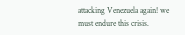attacking Venezuela again! we must endure this crisis.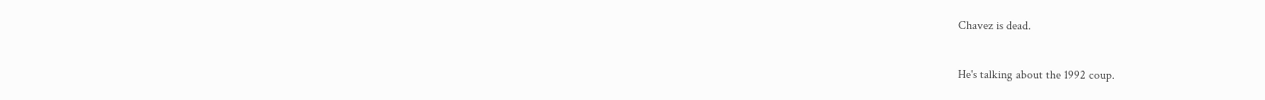Chavez is dead.

He's talking about the 1992 coup.